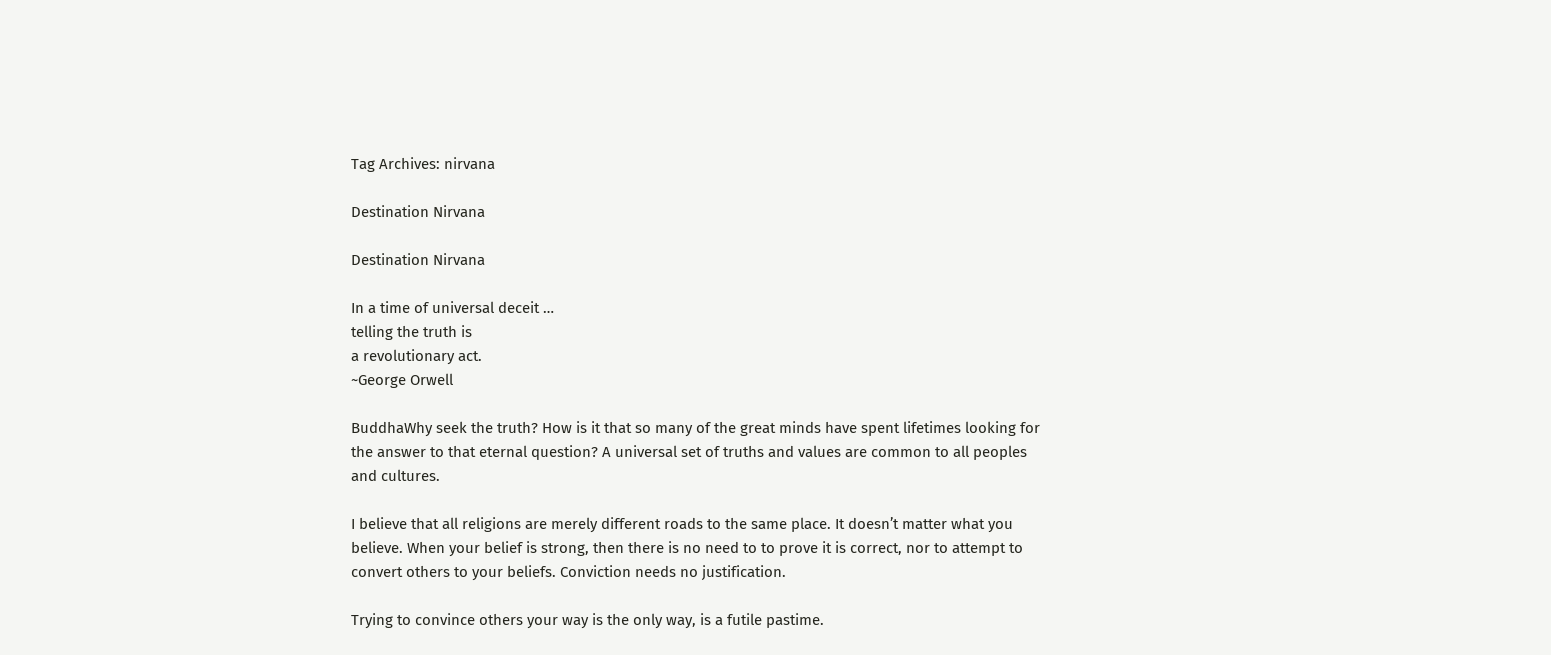Tag Archives: nirvana

Destination Nirvana

Destination Nirvana

In a time of universal deceit …
telling the truth is
a revolutionary act.
~George Orwell

BuddhaWhy seek the truth? How is it that so many of the great minds have spent lifetimes looking for the answer to that eternal question? A universal set of truths and values are common to all peoples and cultures.

I believe that all religions are merely different roads to the same place. It doesn’t matter what you believe. When your belief is strong, then there is no need to to prove it is correct, nor to attempt to convert others to your beliefs. Conviction needs no justification.

Trying to convince others your way is the only way, is a futile pastime.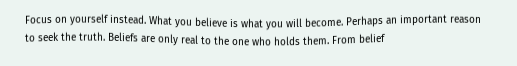Focus on yourself instead. What you believe is what you will become. Perhaps an important reason to seek the truth. Beliefs are only real to the one who holds them. From belief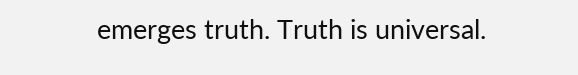emerges truth. Truth is universal.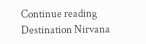Continue reading Destination Nirvana